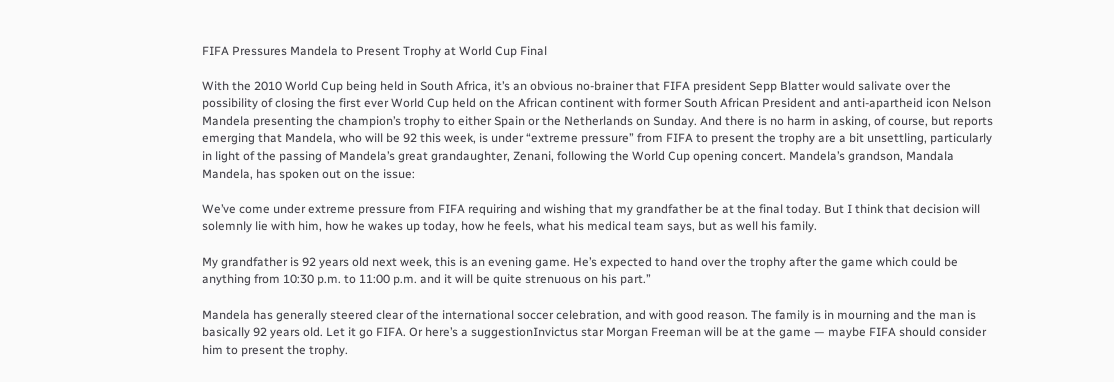FIFA Pressures Mandela to Present Trophy at World Cup Final

With the 2010 World Cup being held in South Africa, it’s an obvious no-brainer that FIFA president Sepp Blatter would salivate over the possibility of closing the first ever World Cup held on the African continent with former South African President and anti-apartheid icon Nelson Mandela presenting the champion’s trophy to either Spain or the Netherlands on Sunday. And there is no harm in asking, of course, but reports emerging that Mandela, who will be 92 this week, is under “extreme pressure” from FIFA to present the trophy are a bit unsettling, particularly in light of the passing of Mandela’s great grandaughter, Zenani, following the World Cup opening concert. Mandela’s grandson, Mandala Mandela, has spoken out on the issue:

We’ve come under extreme pressure from FIFA requiring and wishing that my grandfather be at the final today. But I think that decision will solemnly lie with him, how he wakes up today, how he feels, what his medical team says, but as well his family.

My grandfather is 92 years old next week, this is an evening game. He’s expected to hand over the trophy after the game which could be anything from 10:30 p.m. to 11:00 p.m. and it will be quite strenuous on his part.”

Mandela has generally steered clear of the international soccer celebration, and with good reason. The family is in mourning and the man is basically 92 years old. Let it go FIFA. Or here’s a suggestionInvictus star Morgan Freeman will be at the game — maybe FIFA should consider him to present the trophy.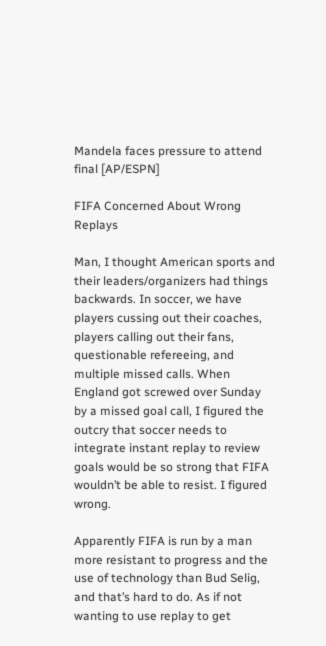Mandela faces pressure to attend final [AP/ESPN]

FIFA Concerned About Wrong Replays

Man, I thought American sports and their leaders/organizers had things backwards. In soccer, we have players cussing out their coaches, players calling out their fans, questionable refereeing, and multiple missed calls. When England got screwed over Sunday by a missed goal call, I figured the outcry that soccer needs to integrate instant replay to review goals would be so strong that FIFA wouldn’t be able to resist. I figured wrong.

Apparently FIFA is run by a man more resistant to progress and the use of technology than Bud Selig, and that’s hard to do. As if not wanting to use replay to get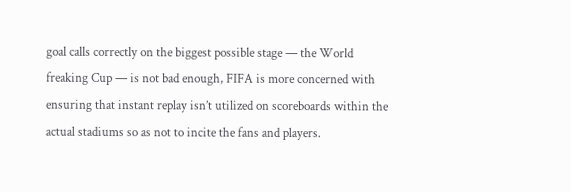goal calls correctly on the biggest possible stage — the World freaking Cup — is not bad enough, FIFA is more concerned with ensuring that instant replay isn’t utilized on scoreboards within the actual stadiums so as not to incite the fans and players.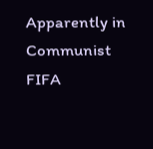Apparently in Communist FIFA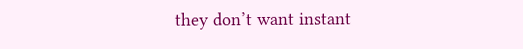they don’t want instant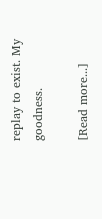replay to exist. My goodness.

[Read more...]